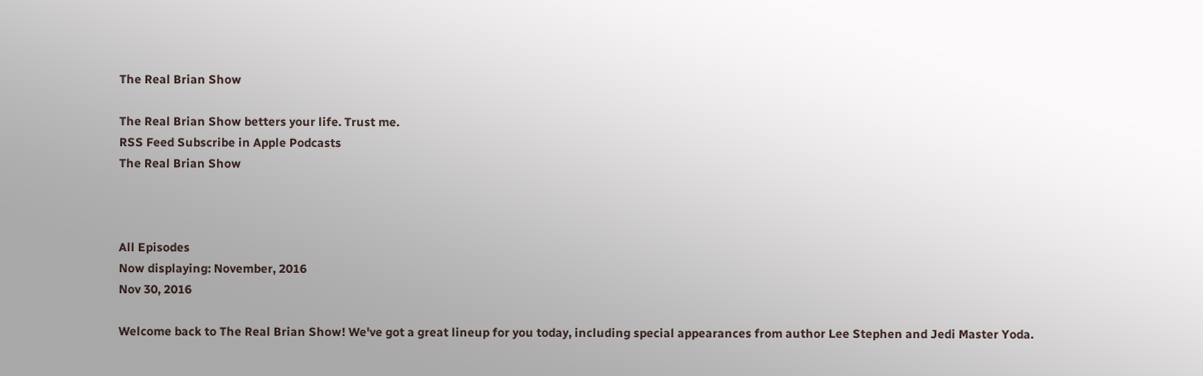The Real Brian Show

The Real Brian Show betters your life. Trust me.
RSS Feed Subscribe in Apple Podcasts
The Real Brian Show



All Episodes
Now displaying: November, 2016
Nov 30, 2016

Welcome back to The Real Brian Show! We've got a great lineup for you today, including special appearances from author Lee Stephen and Jedi Master Yoda.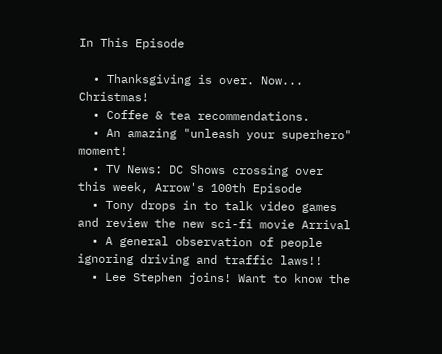In This Episode

  • Thanksgiving is over. Now... Christmas!
  • Coffee & tea recommendations.
  • An amazing "unleash your superhero" moment!
  • TV News: DC Shows crossing over this week, Arrow's 100th Episode
  • Tony drops in to talk video games and review the new sci-fi movie Arrival
  • A general observation of people ignoring driving and traffic laws!!
  • Lee Stephen joins! Want to know the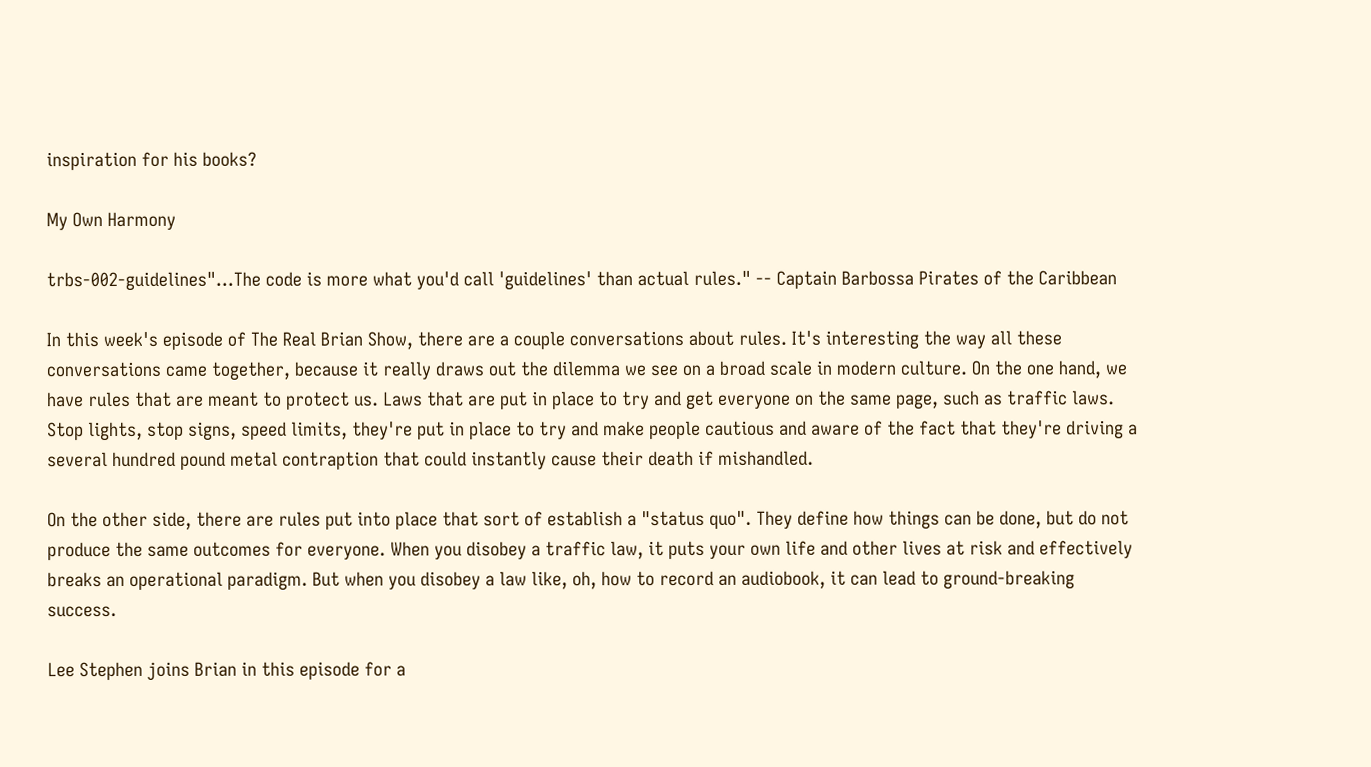inspiration for his books?

My Own Harmony

trbs-002-guidelines"...The code is more what you'd call 'guidelines' than actual rules." -- Captain Barbossa Pirates of the Caribbean

In this week's episode of The Real Brian Show, there are a couple conversations about rules. It's interesting the way all these conversations came together, because it really draws out the dilemma we see on a broad scale in modern culture. On the one hand, we have rules that are meant to protect us. Laws that are put in place to try and get everyone on the same page, such as traffic laws. Stop lights, stop signs, speed limits, they're put in place to try and make people cautious and aware of the fact that they're driving a several hundred pound metal contraption that could instantly cause their death if mishandled.

On the other side, there are rules put into place that sort of establish a "status quo". They define how things can be done, but do not produce the same outcomes for everyone. When you disobey a traffic law, it puts your own life and other lives at risk and effectively breaks an operational paradigm. But when you disobey a law like, oh, how to record an audiobook, it can lead to ground-breaking success.

Lee Stephen joins Brian in this episode for a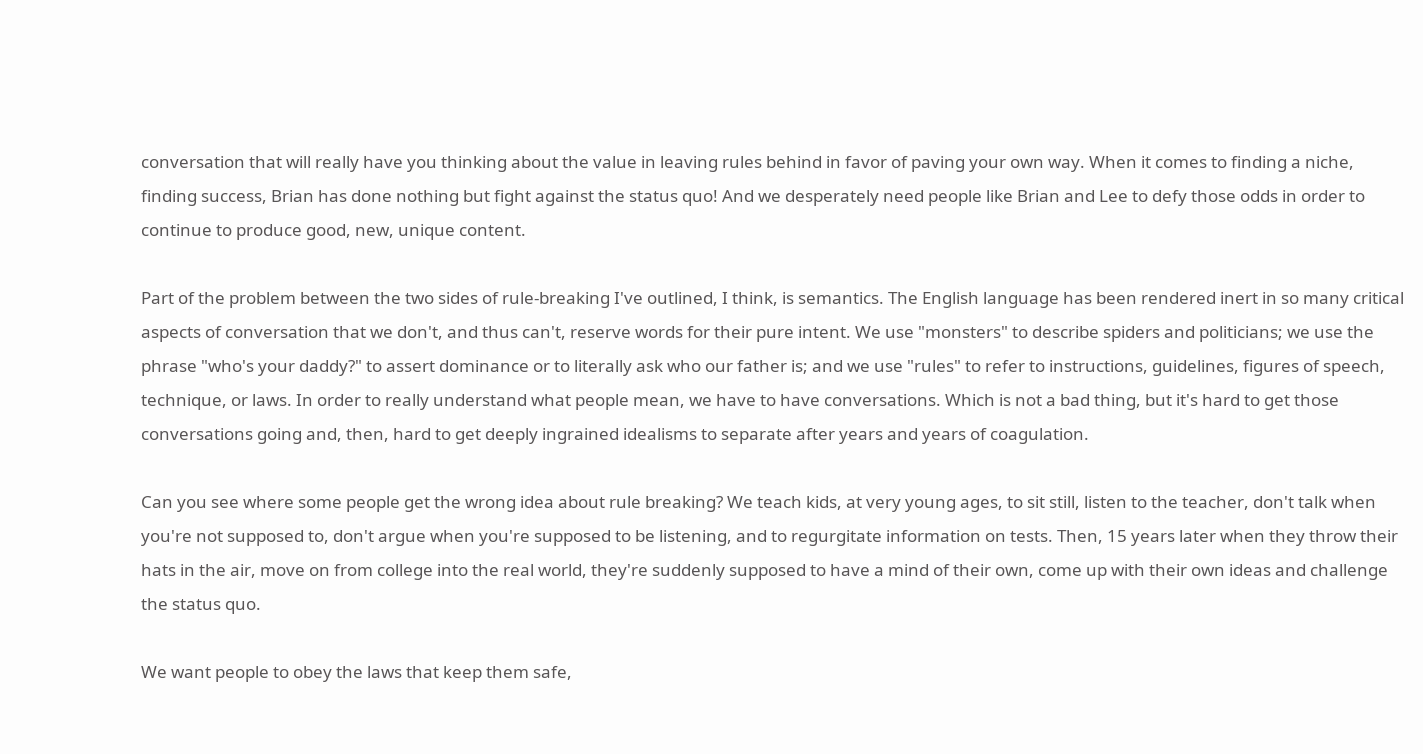conversation that will really have you thinking about the value in leaving rules behind in favor of paving your own way. When it comes to finding a niche, finding success, Brian has done nothing but fight against the status quo! And we desperately need people like Brian and Lee to defy those odds in order to continue to produce good, new, unique content.

Part of the problem between the two sides of rule-breaking I've outlined, I think, is semantics. The English language has been rendered inert in so many critical aspects of conversation that we don't, and thus can't, reserve words for their pure intent. We use "monsters" to describe spiders and politicians; we use the phrase "who's your daddy?" to assert dominance or to literally ask who our father is; and we use "rules" to refer to instructions, guidelines, figures of speech, technique, or laws. In order to really understand what people mean, we have to have conversations. Which is not a bad thing, but it's hard to get those conversations going and, then, hard to get deeply ingrained idealisms to separate after years and years of coagulation.

Can you see where some people get the wrong idea about rule breaking? We teach kids, at very young ages, to sit still, listen to the teacher, don't talk when you're not supposed to, don't argue when you're supposed to be listening, and to regurgitate information on tests. Then, 15 years later when they throw their hats in the air, move on from college into the real world, they're suddenly supposed to have a mind of their own, come up with their own ideas and challenge the status quo.

We want people to obey the laws that keep them safe,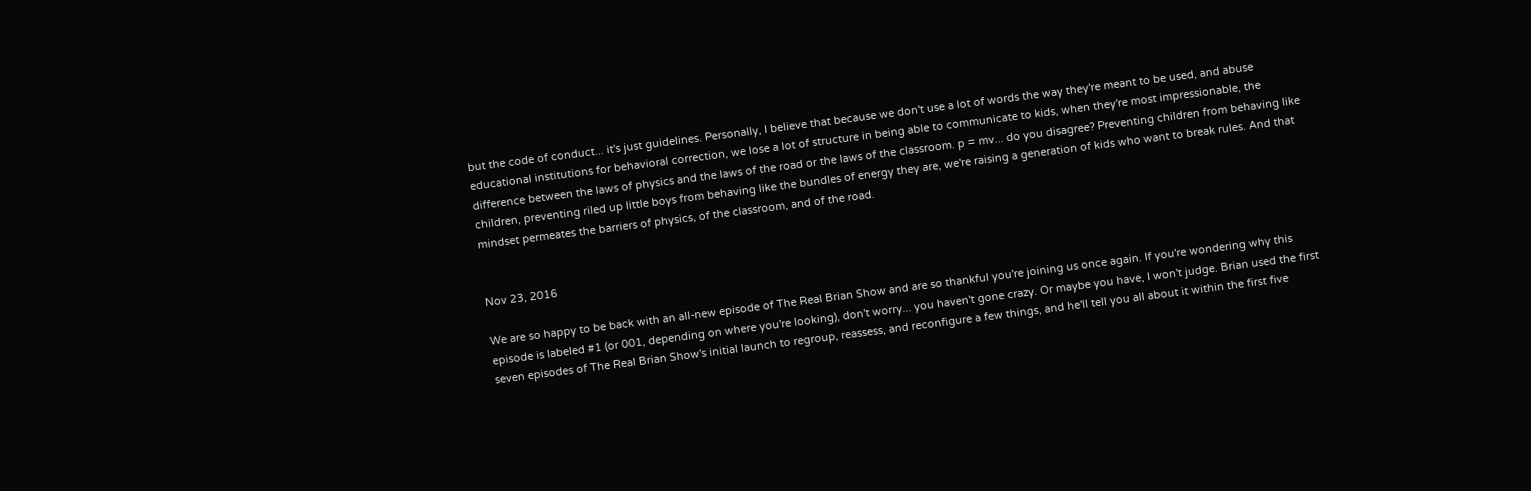but the code of conduct... it's just guidelines. Personally, I believe that because we don't use a lot of words the way they're meant to be used, and abuse educational institutions for behavioral correction, we lose a lot of structure in being able to communicate to kids, when they're most impressionable, the difference between the laws of physics and the laws of the road or the laws of the classroom. p = mv... do you disagree? Preventing children from behaving like children, preventing riled up little boys from behaving like the bundles of energy they are, we're raising a generation of kids who want to break rules. And that mindset permeates the barriers of physics, of the classroom, and of the road.


Nov 23, 2016

We are so happy to be back with an all-new episode of The Real Brian Show and are so thankful you're joining us once again. If you're wondering why this episode is labeled #1 (or 001, depending on where you're looking), don't worry... you haven't gone crazy. Or maybe you have, I won't judge. Brian used the first seven episodes of The Real Brian Show's initial launch to regroup, reassess, and reconfigure a few things, and he'll tell you all about it within the first five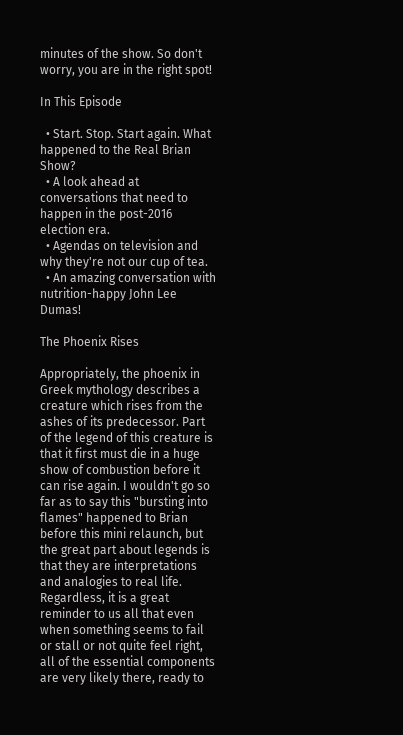minutes of the show. So don't worry, you are in the right spot!

In This Episode

  • Start. Stop. Start again. What happened to the Real Brian Show?
  • A look ahead at conversations that need to happen in the post-2016 election era.
  • Agendas on television and why they're not our cup of tea.
  • An amazing conversation with nutrition-happy John Lee Dumas!

The Phoenix Rises

Appropriately, the phoenix in Greek mythology describes a creature which rises from the ashes of its predecessor. Part of the legend of this creature is that it first must die in a huge show of combustion before it can rise again. I wouldn't go so far as to say this "bursting into flames" happened to Brian before this mini relaunch, but the great part about legends is that they are interpretations and analogies to real life. Regardless, it is a great reminder to us all that even when something seems to fail or stall or not quite feel right, all of the essential components are very likely there, ready to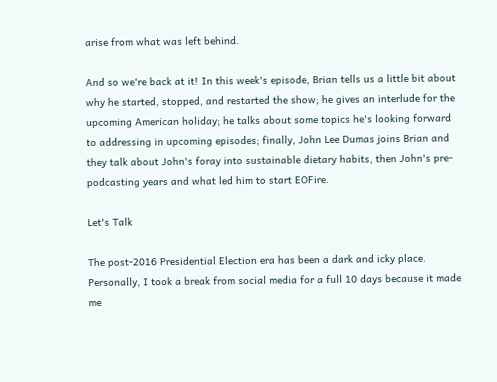arise from what was left behind.

And so we're back at it! In this week's episode, Brian tells us a little bit about why he started, stopped, and restarted the show; he gives an interlude for the upcoming American holiday; he talks about some topics he's looking forward to addressing in upcoming episodes; finally, John Lee Dumas joins Brian and they talk about John's foray into sustainable dietary habits, then John's pre-podcasting years and what led him to start EOFire.

Let's Talk

The post-2016 Presidential Election era has been a dark and icky place. Personally, I took a break from social media for a full 10 days because it made me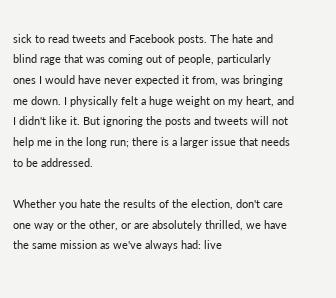sick to read tweets and Facebook posts. The hate and blind rage that was coming out of people, particularly ones I would have never expected it from, was bringing me down. I physically felt a huge weight on my heart, and I didn't like it. But ignoring the posts and tweets will not help me in the long run; there is a larger issue that needs to be addressed.

Whether you hate the results of the election, don't care one way or the other, or are absolutely thrilled, we have the same mission as we've always had: live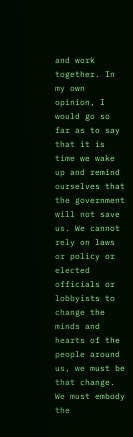and work together. In my own opinion, I would go so far as to say that it is time we wake up and remind ourselves that the government will not save us. We cannot rely on laws or policy or elected officials or lobbyists to change the minds and hearts of the people around us, we must be that change. We must embody the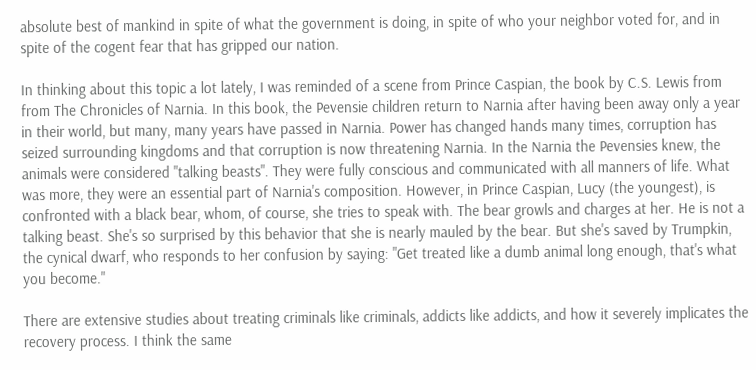absolute best of mankind in spite of what the government is doing, in spite of who your neighbor voted for, and in spite of the cogent fear that has gripped our nation.

In thinking about this topic a lot lately, I was reminded of a scene from Prince Caspian, the book by C.S. Lewis from from The Chronicles of Narnia. In this book, the Pevensie children return to Narnia after having been away only a year in their world, but many, many years have passed in Narnia. Power has changed hands many times, corruption has seized surrounding kingdoms and that corruption is now threatening Narnia. In the Narnia the Pevensies knew, the animals were considered "talking beasts". They were fully conscious and communicated with all manners of life. What was more, they were an essential part of Narnia's composition. However, in Prince Caspian, Lucy (the youngest), is confronted with a black bear, whom, of course, she tries to speak with. The bear growls and charges at her. He is not a talking beast. She's so surprised by this behavior that she is nearly mauled by the bear. But she's saved by Trumpkin, the cynical dwarf, who responds to her confusion by saying: "Get treated like a dumb animal long enough, that's what you become."

There are extensive studies about treating criminals like criminals, addicts like addicts, and how it severely implicates the recovery process. I think the same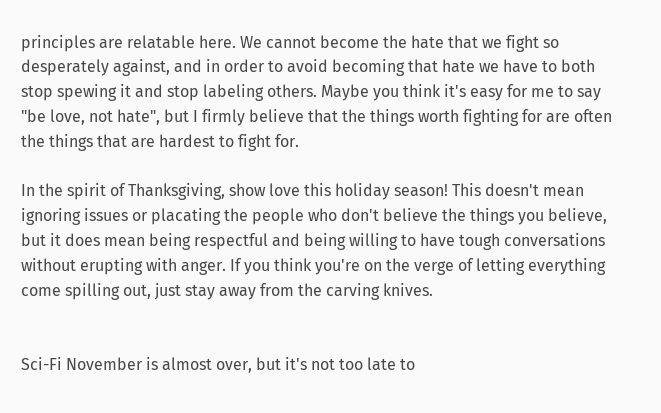principles are relatable here. We cannot become the hate that we fight so desperately against, and in order to avoid becoming that hate we have to both stop spewing it and stop labeling others. Maybe you think it's easy for me to say "be love, not hate", but I firmly believe that the things worth fighting for are often the things that are hardest to fight for.

In the spirit of Thanksgiving, show love this holiday season! This doesn't mean ignoring issues or placating the people who don't believe the things you believe, but it does mean being respectful and being willing to have tough conversations without erupting with anger. If you think you're on the verge of letting everything come spilling out, just stay away from the carving knives.


Sci-Fi November is almost over, but it's not too late to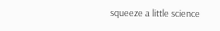squeeze a little science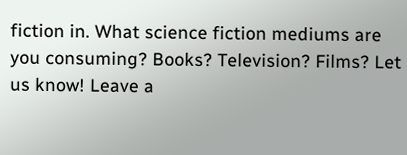fiction in. What science fiction mediums are you consuming? Books? Television? Films? Let us know! Leave a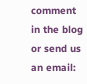comment in the blog or send us an email: